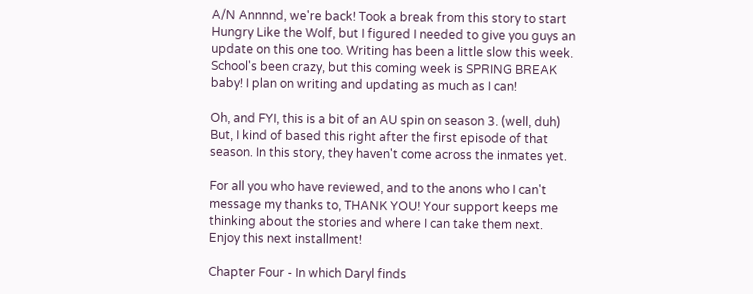A/N Annnnd, we're back! Took a break from this story to start Hungry Like the Wolf, but I figured I needed to give you guys an update on this one too. Writing has been a little slow this week. School's been crazy, but this coming week is SPRING BREAK baby! I plan on writing and updating as much as I can!

Oh, and FYI, this is a bit of an AU spin on season 3. (well, duh) But, I kind of based this right after the first episode of that season. In this story, they haven't come across the inmates yet.

For all you who have reviewed, and to the anons who I can't message my thanks to, THANK YOU! Your support keeps me thinking about the stories and where I can take them next. Enjoy this next installment!

Chapter Four - In which Daryl finds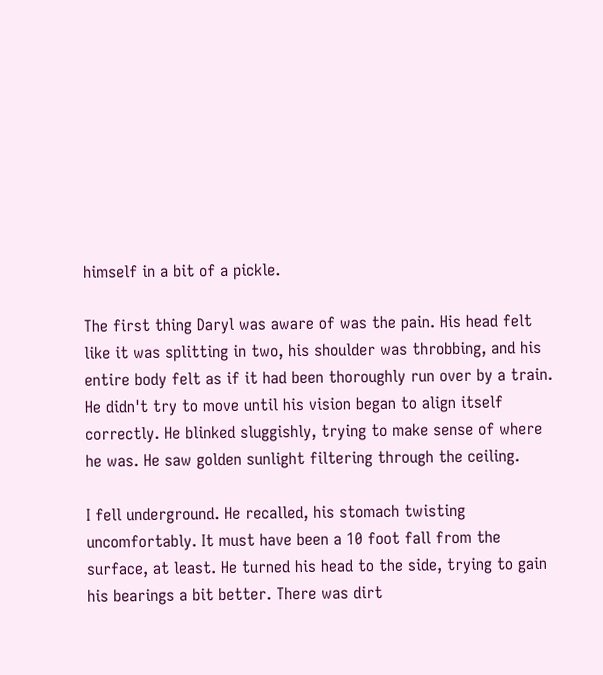himself in a bit of a pickle.

The first thing Daryl was aware of was the pain. His head felt like it was splitting in two, his shoulder was throbbing, and his entire body felt as if it had been thoroughly run over by a train. He didn't try to move until his vision began to align itself correctly. He blinked sluggishly, trying to make sense of where he was. He saw golden sunlight filtering through the ceiling.

I fell underground. He recalled, his stomach twisting uncomfortably. It must have been a 10 foot fall from the surface, at least. He turned his head to the side, trying to gain his bearings a bit better. There was dirt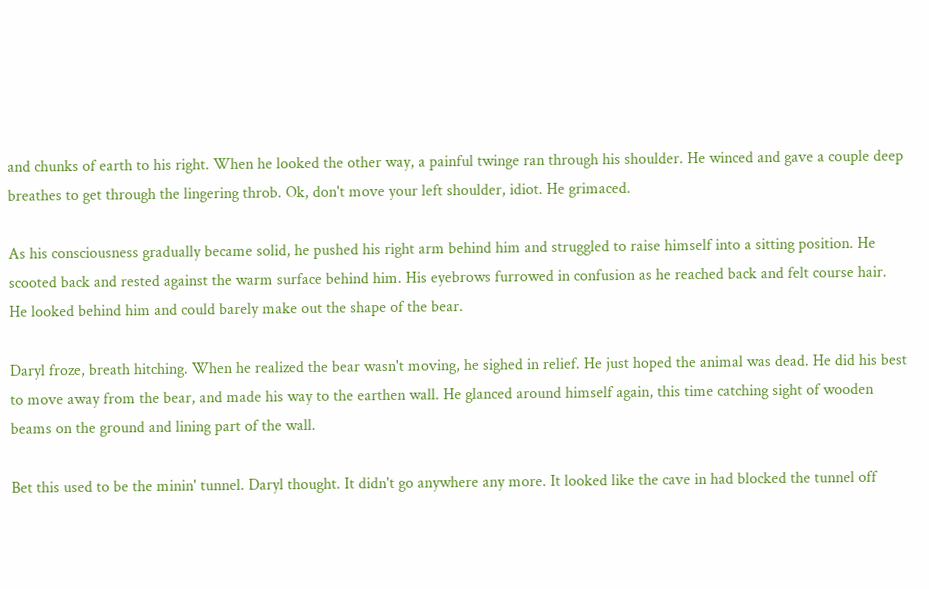and chunks of earth to his right. When he looked the other way, a painful twinge ran through his shoulder. He winced and gave a couple deep breathes to get through the lingering throb. Ok, don't move your left shoulder, idiot. He grimaced.

As his consciousness gradually became solid, he pushed his right arm behind him and struggled to raise himself into a sitting position. He scooted back and rested against the warm surface behind him. His eyebrows furrowed in confusion as he reached back and felt course hair. He looked behind him and could barely make out the shape of the bear.

Daryl froze, breath hitching. When he realized the bear wasn't moving, he sighed in relief. He just hoped the animal was dead. He did his best to move away from the bear, and made his way to the earthen wall. He glanced around himself again, this time catching sight of wooden beams on the ground and lining part of the wall.

Bet this used to be the minin' tunnel. Daryl thought. It didn't go anywhere any more. It looked like the cave in had blocked the tunnel off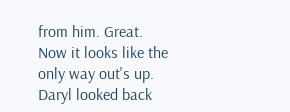from him. Great. Now it looks like the only way out's up. Daryl looked back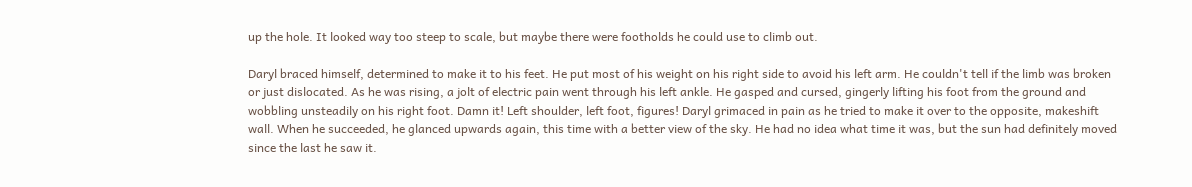up the hole. It looked way too steep to scale, but maybe there were footholds he could use to climb out.

Daryl braced himself, determined to make it to his feet. He put most of his weight on his right side to avoid his left arm. He couldn't tell if the limb was broken or just dislocated. As he was rising, a jolt of electric pain went through his left ankle. He gasped and cursed, gingerly lifting his foot from the ground and wobbling unsteadily on his right foot. Damn it! Left shoulder, left foot, figures! Daryl grimaced in pain as he tried to make it over to the opposite, makeshift wall. When he succeeded, he glanced upwards again, this time with a better view of the sky. He had no idea what time it was, but the sun had definitely moved since the last he saw it.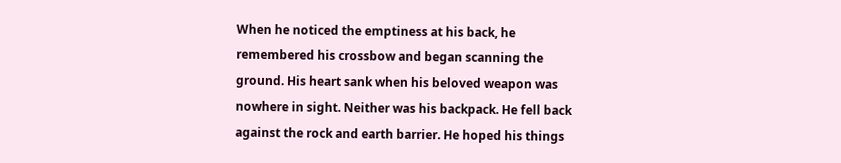When he noticed the emptiness at his back, he remembered his crossbow and began scanning the ground. His heart sank when his beloved weapon was nowhere in sight. Neither was his backpack. He fell back against the rock and earth barrier. He hoped his things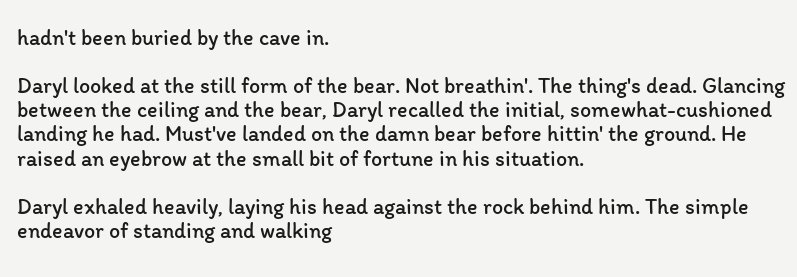hadn't been buried by the cave in.

Daryl looked at the still form of the bear. Not breathin'. The thing's dead. Glancing between the ceiling and the bear, Daryl recalled the initial, somewhat-cushioned landing he had. Must've landed on the damn bear before hittin' the ground. He raised an eyebrow at the small bit of fortune in his situation.

Daryl exhaled heavily, laying his head against the rock behind him. The simple endeavor of standing and walking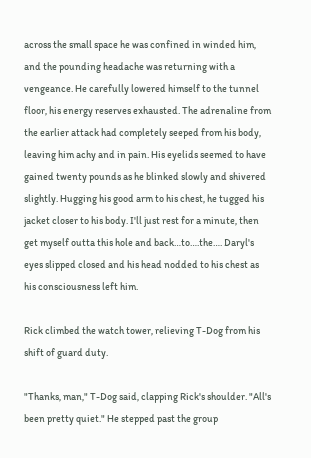across the small space he was confined in winded him, and the pounding headache was returning with a vengeance. He carefully lowered himself to the tunnel floor, his energy reserves exhausted. The adrenaline from the earlier attack had completely seeped from his body, leaving him achy and in pain. His eyelids seemed to have gained twenty pounds as he blinked slowly and shivered slightly. Hugging his good arm to his chest, he tugged his jacket closer to his body. I'll just rest for a minute, then get myself outta this hole and back…to….the…. Daryl's eyes slipped closed and his head nodded to his chest as his consciousness left him.

Rick climbed the watch tower, relieving T-Dog from his shift of guard duty.

"Thanks, man," T-Dog said, clapping Rick's shoulder. "All's been pretty quiet." He stepped past the group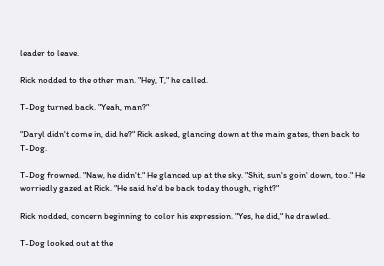leader to leave.

Rick nodded to the other man. "Hey, T," he called.

T-Dog turned back. "Yeah, man?"

"Daryl didn't come in, did he?" Rick asked, glancing down at the main gates, then back to T-Dog.

T-Dog frowned. "Naw, he didn't." He glanced up at the sky. "Shit, sun's goin' down, too." He worriedly gazed at Rick. "He said he'd be back today though, right?"

Rick nodded, concern beginning to color his expression. "Yes, he did," he drawled.

T-Dog looked out at the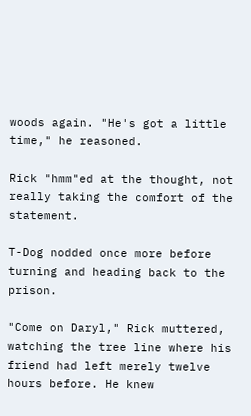woods again. "He's got a little time," he reasoned.

Rick "hmm"ed at the thought, not really taking the comfort of the statement.

T-Dog nodded once more before turning and heading back to the prison.

"Come on Daryl," Rick muttered, watching the tree line where his friend had left merely twelve hours before. He knew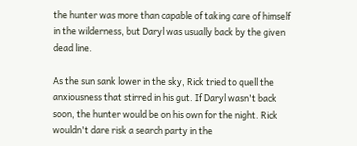the hunter was more than capable of taking care of himself in the wilderness, but Daryl was usually back by the given dead line.

As the sun sank lower in the sky, Rick tried to quell the anxiousness that stirred in his gut. If Daryl wasn't back soon, the hunter would be on his own for the night. Rick wouldn't dare risk a search party in the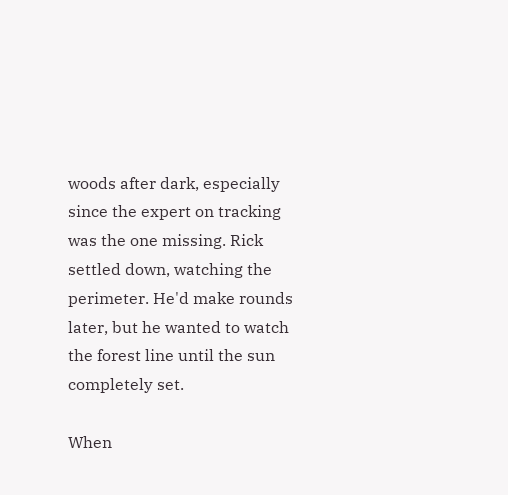woods after dark, especially since the expert on tracking was the one missing. Rick settled down, watching the perimeter. He'd make rounds later, but he wanted to watch the forest line until the sun completely set.

When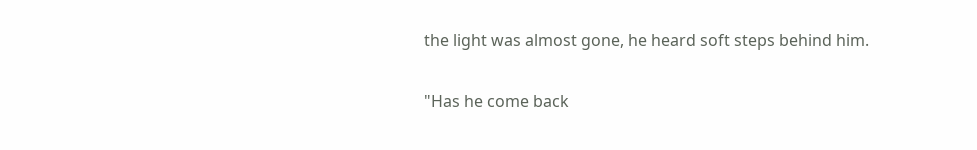the light was almost gone, he heard soft steps behind him.

"Has he come back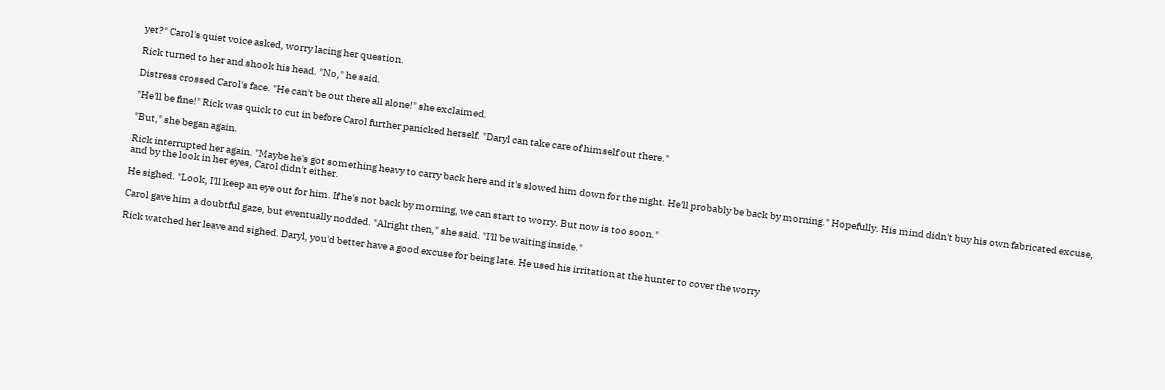yet?" Carol's quiet voice asked, worry lacing her question.

Rick turned to her and shook his head. "No," he said.

Distress crossed Carol's face. "He can't be out there all alone!" she exclaimed.

"He'll be fine!" Rick was quick to cut in before Carol further panicked herself. "Daryl can take care of himself out there."

"But," she began again.

Rick interrupted her again. "Maybe he's got something heavy to carry back here and it's slowed him down for the night. He'll probably be back by morning." Hopefully. His mind didn't buy his own fabricated excuse, and by the look in her eyes, Carol didn't either.

He sighed. "Look, I'll keep an eye out for him. If he's not back by morning, we can start to worry. But now is too soon."

Carol gave him a doubtful gaze, but eventually nodded. "Alright then," she said. "I'll be waiting inside."

Rick watched her leave and sighed. Daryl, you'd better have a good excuse for being late. He used his irritation at the hunter to cover the worry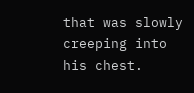that was slowly creeping into his chest.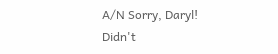A/N Sorry, Daryl! Didn't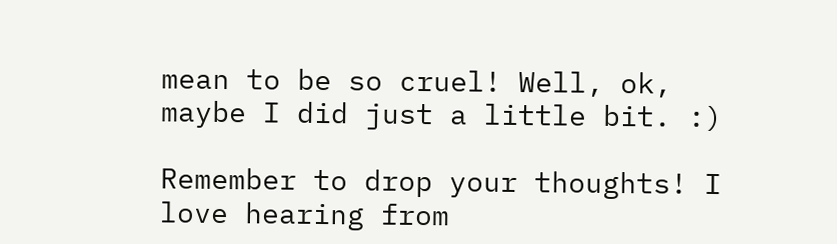mean to be so cruel! Well, ok, maybe I did just a little bit. :)

Remember to drop your thoughts! I love hearing from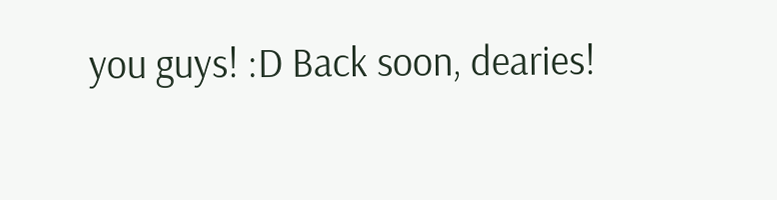you guys! :D Back soon, dearies!